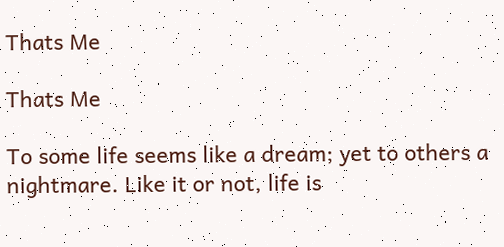Thats Me

Thats Me

To some life seems like a dream; yet to others a nightmare. Like it or not, life is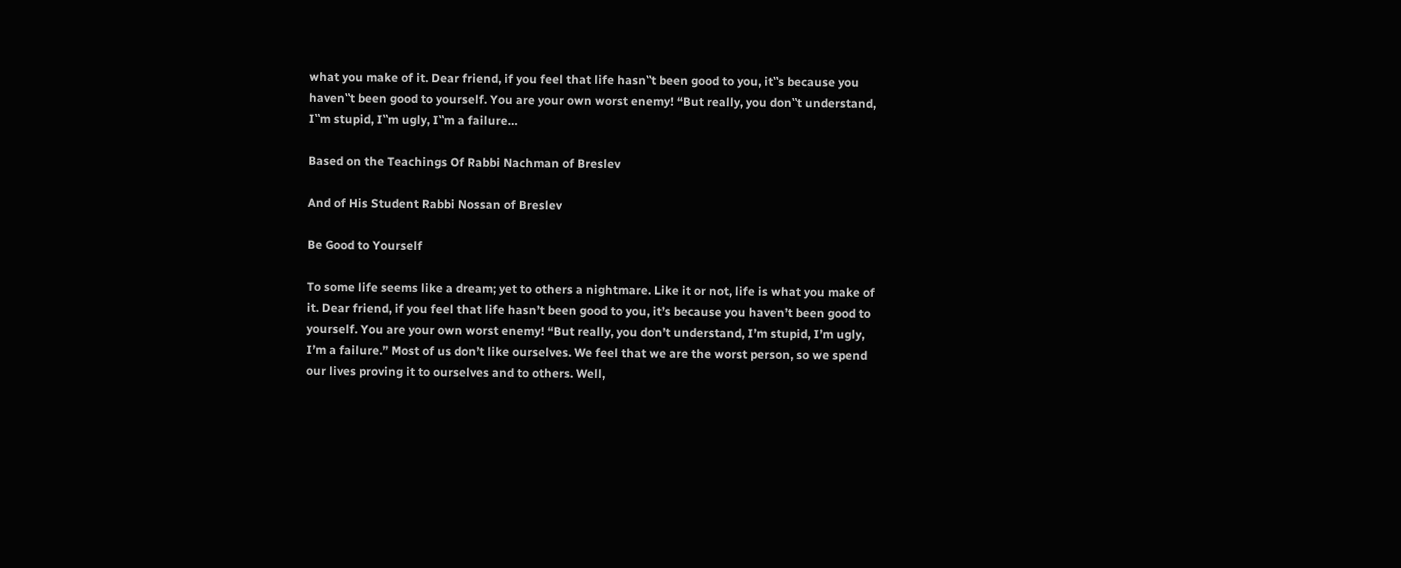what you make of it. Dear friend, if you feel that life hasn‟t been good to you, it‟s because you haven‟t been good to yourself. You are your own worst enemy! “But really, you don‟t understand, I‟m stupid, I‟m ugly, I‟m a failure…

Based on the Teachings Of Rabbi Nachman of Breslev

And of His Student Rabbi Nossan of Breslev

Be Good to Yourself

To some life seems like a dream; yet to others a nightmare. Like it or not, life is what you make of it. Dear friend, if you feel that life hasn’t been good to you, it’s because you haven’t been good to yourself. You are your own worst enemy! “But really, you don’t understand, I’m stupid, I’m ugly, I’m a failure.” Most of us don’t like ourselves. We feel that we are the worst person, so we spend our lives proving it to ourselves and to others. Well,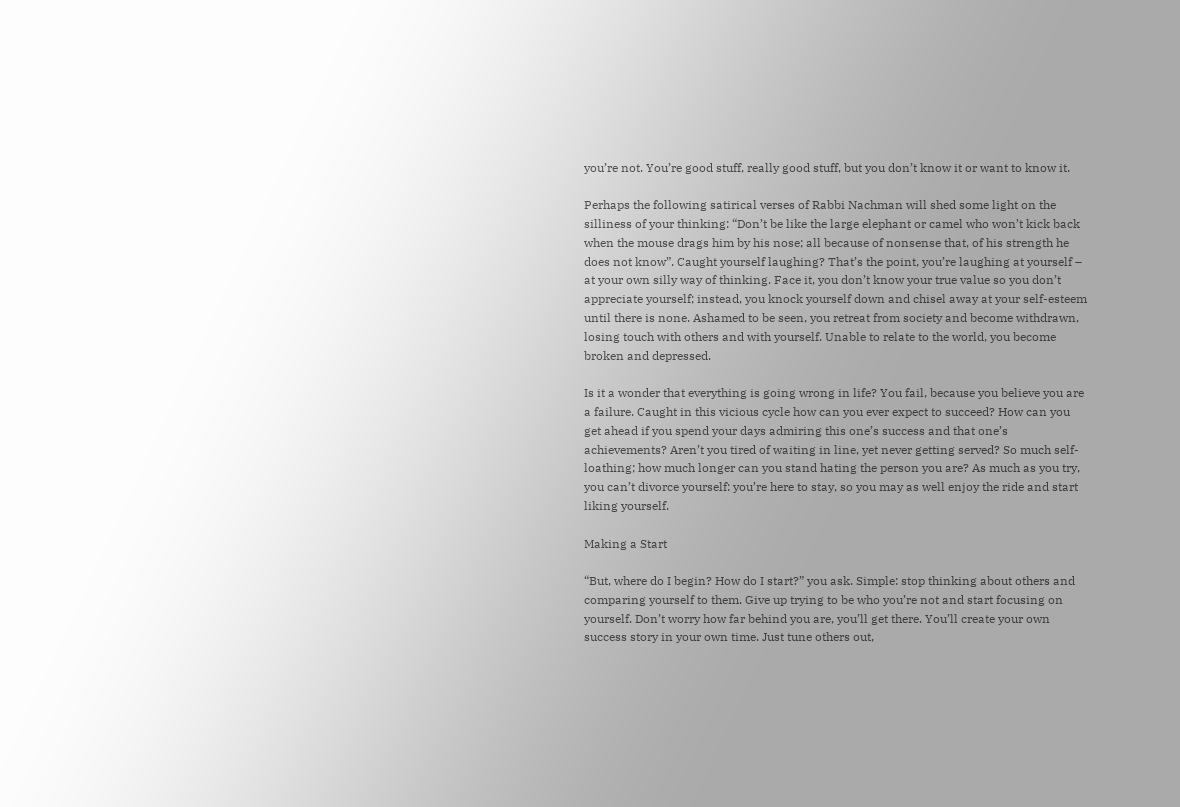you’re not. You’re good stuff, really good stuff, but you don’t know it or want to know it.

Perhaps the following satirical verses of Rabbi Nachman will shed some light on the silliness of your thinking: “Don’t be like the large elephant or camel who won’t kick back when the mouse drags him by his nose; all because of nonsense that, of his strength he does not know”. Caught yourself laughing? That’s the point, you’re laughing at yourself – at your own silly way of thinking. Face it, you don’t know your true value so you don’t appreciate yourself; instead, you knock yourself down and chisel away at your self-esteem until there is none. Ashamed to be seen, you retreat from society and become withdrawn, losing touch with others and with yourself. Unable to relate to the world, you become broken and depressed.

Is it a wonder that everything is going wrong in life? You fail, because you believe you are a failure. Caught in this vicious cycle how can you ever expect to succeed? How can you get ahead if you spend your days admiring this one’s success and that one’s achievements? Aren’t you tired of waiting in line, yet never getting served? So much self-loathing; how much longer can you stand hating the person you are? As much as you try, you can’t divorce yourself: you’re here to stay, so you may as well enjoy the ride and start liking yourself.

Making a Start

“But, where do I begin? How do I start?” you ask. Simple: stop thinking about others and comparing yourself to them. Give up trying to be who you’re not and start focusing on yourself. Don’t worry how far behind you are, you’ll get there. You’ll create your own success story in your own time. Just tune others out,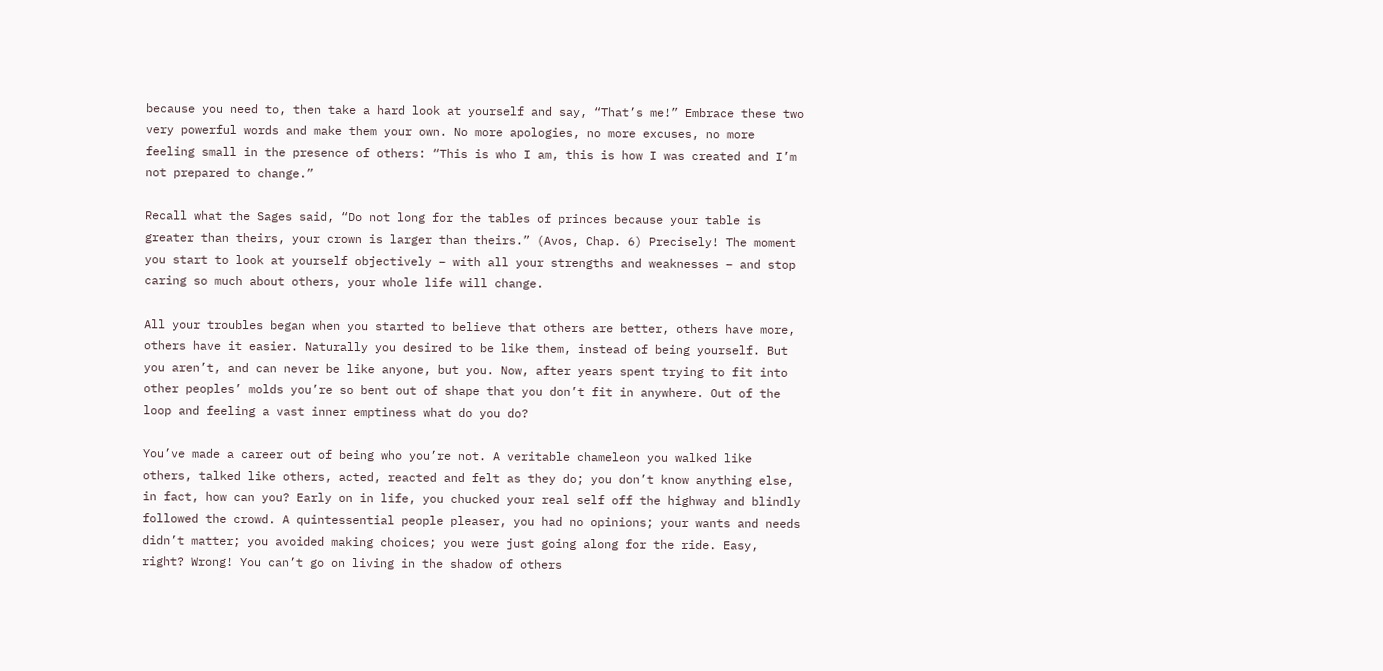because you need to, then take a hard look at yourself and say, “That’s me!” Embrace these two very powerful words and make them your own. No more apologies, no more excuses, no more feeling small in the presence of others: “This is who I am, this is how I was created and I’m not prepared to change.”

Recall what the Sages said, “Do not long for the tables of princes because your table is greater than theirs, your crown is larger than theirs.” (Avos, Chap. 6) Precisely! The moment you start to look at yourself objectively – with all your strengths and weaknesses – and stop caring so much about others, your whole life will change.

All your troubles began when you started to believe that others are better, others have more, others have it easier. Naturally you desired to be like them, instead of being yourself. But you aren’t, and can never be like anyone, but you. Now, after years spent trying to fit into other peoples’ molds you’re so bent out of shape that you don’t fit in anywhere. Out of the loop and feeling a vast inner emptiness what do you do?

You’ve made a career out of being who you’re not. A veritable chameleon you walked like others, talked like others, acted, reacted and felt as they do; you don’t know anything else, in fact, how can you? Early on in life, you chucked your real self off the highway and blindly followed the crowd. A quintessential people pleaser, you had no opinions; your wants and needs didn’t matter; you avoided making choices; you were just going along for the ride. Easy, right? Wrong! You can’t go on living in the shadow of others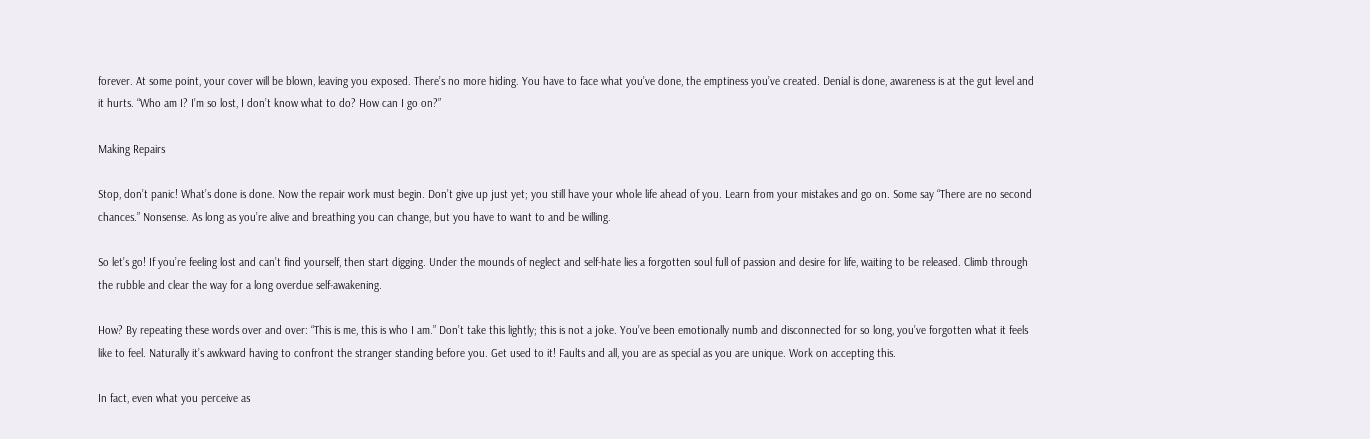forever. At some point, your cover will be blown, leaving you exposed. There’s no more hiding. You have to face what you’ve done, the emptiness you’ve created. Denial is done, awareness is at the gut level and it hurts. “Who am I? I’m so lost, I don’t know what to do? How can I go on?”

Making Repairs

Stop, don’t panic! What’s done is done. Now the repair work must begin. Don’t give up just yet; you still have your whole life ahead of you. Learn from your mistakes and go on. Some say “There are no second chances.” Nonsense. As long as you’re alive and breathing you can change, but you have to want to and be willing.

So let’s go! If you’re feeling lost and can’t find yourself, then start digging. Under the mounds of neglect and self-hate lies a forgotten soul full of passion and desire for life, waiting to be released. Climb through the rubble and clear the way for a long overdue self-awakening.

How? By repeating these words over and over: “This is me, this is who I am.” Don’t take this lightly; this is not a joke. You’ve been emotionally numb and disconnected for so long, you’ve forgotten what it feels like to feel. Naturally it’s awkward having to confront the stranger standing before you. Get used to it! Faults and all, you are as special as you are unique. Work on accepting this.

In fact, even what you perceive as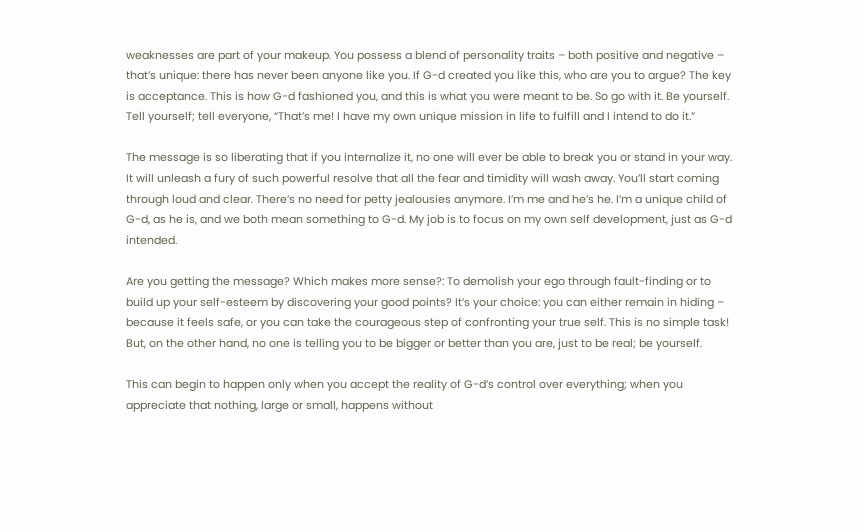weaknesses are part of your makeup. You possess a blend of personality traits – both positive and negative – that’s unique: there has never been anyone like you. If G-d created you like this, who are you to argue? The key is acceptance. This is how G-d fashioned you, and this is what you were meant to be. So go with it. Be yourself. Tell yourself; tell everyone, “That’s me! I have my own unique mission in life to fulfill and I intend to do it.”

The message is so liberating that if you internalize it, no one will ever be able to break you or stand in your way. It will unleash a fury of such powerful resolve that all the fear and timidity will wash away. You’ll start coming through loud and clear. There’s no need for petty jealousies anymore. I’m me and he’s he. I’m a unique child of G-d, as he is, and we both mean something to G-d. My job is to focus on my own self development, just as G-d intended.

Are you getting the message? Which makes more sense?: To demolish your ego through fault-finding or to build up your self-esteem by discovering your good points? It’s your choice: you can either remain in hiding – because it feels safe, or you can take the courageous step of confronting your true self. This is no simple task! But, on the other hand, no one is telling you to be bigger or better than you are, just to be real; be yourself.

This can begin to happen only when you accept the reality of G-d’s control over everything; when you appreciate that nothing, large or small, happens without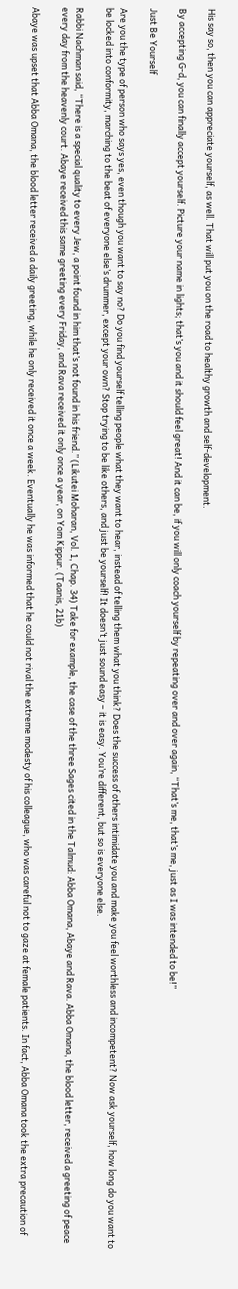His say so, then you can appreciate yourself, as well. That will put you on the road to healthy growth and self-development.

By accepting G-d, you can finally accept yourself. Picture your name in lights; that’s you and it should feel great! And it can be, if you will only coach yourself by repeating over and over again, “That’s me, that’s me, just as I was intended to be!”

Just Be Yourself

Are you the type of person who says yes, even though you want to say no? Do you find yourself telling people what they want to hear, instead of telling them what you think? Does the success of others intimidate you and make you feel worthless and incompetent? Now ask yourself, how long do you want to be locked into conformity, marching to the beat of everyone else’s drummer, except your own? Stop trying to be like others, and just be yourself! It doesn’t just sound easy – it is easy. You’re different, but so is everyone else.

Rabbi Nachman said, “There is a special quality to every Jew, a point found in him that’s not found in his friend.” (Likutei Moharan, Vol. 1, Chap. 34) Take for example, the case of the three Sages cited in the Talmud: Abba Omana, Abaye and Rava. Abba Omana, the blood letter, received a greeting of peace every day from the heavenly court. Abaye received this same greeting every Friday, and Rava received it only once a year, on Yom Kippur. (Taanis, 21b)

Abaye was upset that Abba Omana, the blood letter received a daily greeting, while he only received it once a week. Eventually he was informed that he could not rival the extreme modesty of his colleague, who was careful not to gaze at female patients. In fact, Abba Omana took the extra precaution of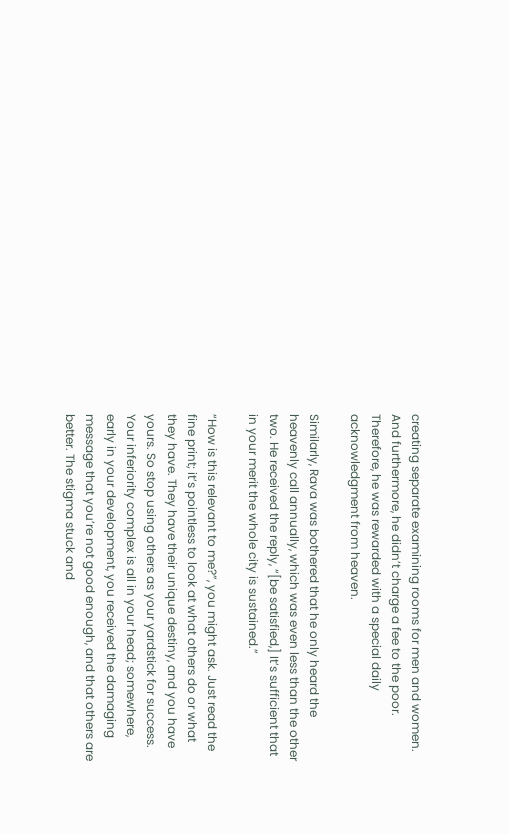creating separate examining rooms for men and women. And furthermore, he didn’t charge a fee to the poor. Therefore, he was rewarded with a special daily acknowledgment from heaven.

Similarly, Rava was bothered that he only heard the heavenly call annually, which was even less than the other two. He received the reply, “[be satisfied,] It’s sufficient that in your merit the whole city is sustained.”

“How is this relevant to me?”, you might ask. Just read the fine print; it’s pointless to look at what others do or what they have. They have their unique destiny, and you have yours. So stop using others as your yardstick for success. Your inferiority complex is all in your head; somewhere, early in your development, you received the damaging message that you’re not good enough, and that others are better. The stigma stuck and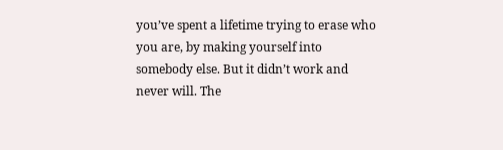you’ve spent a lifetime trying to erase who you are, by making yourself into somebody else. But it didn’t work and never will. The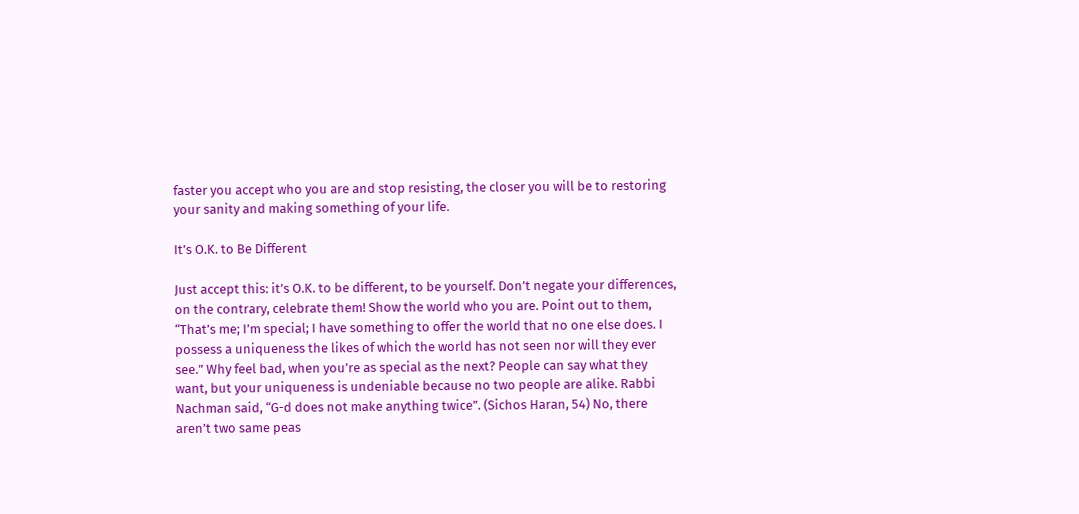faster you accept who you are and stop resisting, the closer you will be to restoring your sanity and making something of your life.

It’s O.K. to Be Different

Just accept this: it’s O.K. to be different, to be yourself. Don’t negate your differences, on the contrary, celebrate them! Show the world who you are. Point out to them, “That’s me; I’m special; I have something to offer the world that no one else does. I possess a uniqueness the likes of which the world has not seen nor will they ever see.” Why feel bad, when you’re as special as the next? People can say what they want, but your uniqueness is undeniable because no two people are alike. Rabbi Nachman said, “G-d does not make anything twice”. (Sichos Haran, 54) No, there aren’t two same peas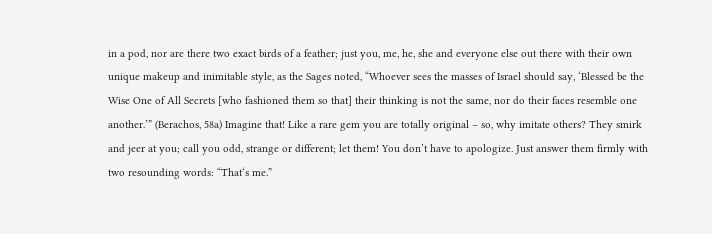in a pod, nor are there two exact birds of a feather; just you, me, he, she and everyone else out there with their own unique makeup and inimitable style, as the Sages noted, “Whoever sees the masses of Israel should say, ‘Blessed be the Wise One of All Secrets [who fashioned them so that] their thinking is not the same, nor do their faces resemble one another.’” (Berachos, 58a) Imagine that! Like a rare gem you are totally original – so, why imitate others? They smirk and jeer at you; call you odd, strange or different; let them! You don’t have to apologize. Just answer them firmly with two resounding words: “That‘s me.”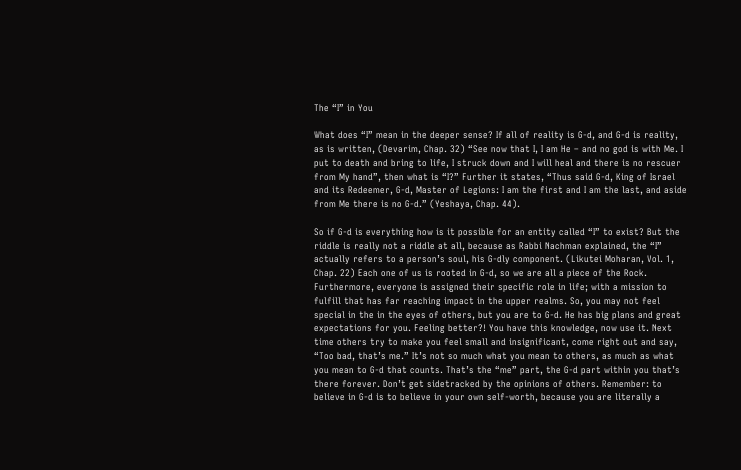The “I” in You

What does “I” mean in the deeper sense? If all of reality is G-d, and G-d is reality, as is written, (Devarim, Chap. 32) “See now that I, I am He – and no god is with Me. I put to death and bring to life, I struck down and I will heal and there is no rescuer from My hand”, then what is “I?” Further it states, “Thus said G-d, King of Israel and its Redeemer, G-d, Master of Legions: I am the first and I am the last, and aside from Me there is no G-d.” (Yeshaya, Chap. 44).

So if G-d is everything how is it possible for an entity called “I” to exist? But the riddle is really not a riddle at all, because as Rabbi Nachman explained, the “I” actually refers to a person’s soul, his G-dly component. (Likutei Moharan, Vol. 1, Chap. 22) Each one of us is rooted in G-d, so we are all a piece of the Rock. Furthermore, everyone is assigned their specific role in life; with a mission to fulfill that has far reaching impact in the upper realms. So, you may not feel special in the in the eyes of others, but you are to G-d. He has big plans and great expectations for you. Feeling better?! You have this knowledge, now use it. Next time others try to make you feel small and insignificant, come right out and say, “Too bad, that’s me.” It’s not so much what you mean to others, as much as what you mean to G-d that counts. That’s the “me” part, the G-d part within you that’s there forever. Don’t get sidetracked by the opinions of others. Remember: to believe in G-d is to believe in your own self-worth, because you are literally a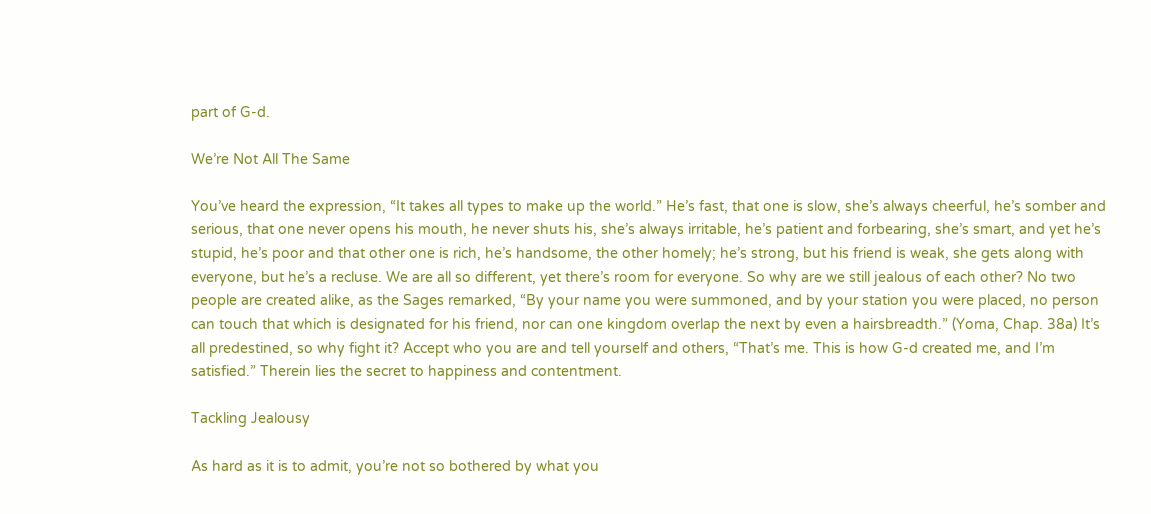part of G-d.

We’re Not All The Same

You’ve heard the expression, “It takes all types to make up the world.” He’s fast, that one is slow, she’s always cheerful, he’s somber and serious, that one never opens his mouth, he never shuts his, she’s always irritable, he’s patient and forbearing, she’s smart, and yet he’s stupid, he’s poor and that other one is rich, he’s handsome, the other homely; he’s strong, but his friend is weak, she gets along with everyone, but he’s a recluse. We are all so different, yet there’s room for everyone. So why are we still jealous of each other? No two people are created alike, as the Sages remarked, “By your name you were summoned, and by your station you were placed, no person can touch that which is designated for his friend, nor can one kingdom overlap the next by even a hairsbreadth.” (Yoma, Chap. 38a) It’s all predestined, so why fight it? Accept who you are and tell yourself and others, “That’s me. This is how G-d created me, and I’m satisfied.” Therein lies the secret to happiness and contentment.

Tackling Jealousy

As hard as it is to admit, you’re not so bothered by what you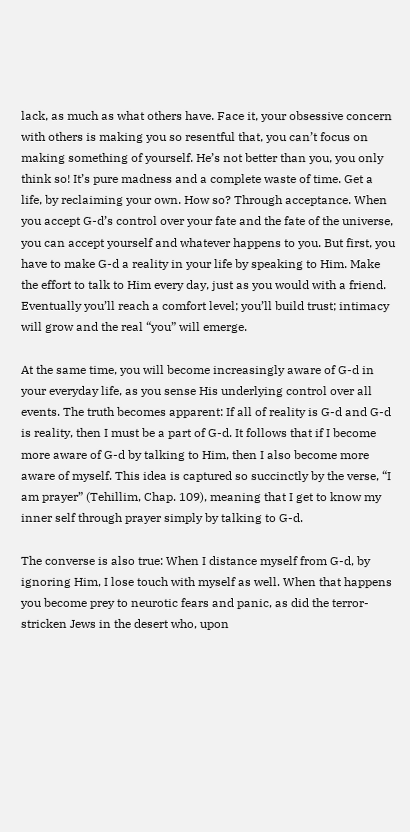lack, as much as what others have. Face it, your obsessive concern with others is making you so resentful that, you can’t focus on making something of yourself. He’s not better than you, you only think so! It’s pure madness and a complete waste of time. Get a life, by reclaiming your own. How so? Through acceptance. When you accept G-d’s control over your fate and the fate of the universe, you can accept yourself and whatever happens to you. But first, you have to make G-d a reality in your life by speaking to Him. Make the effort to talk to Him every day, just as you would with a friend. Eventually you’ll reach a comfort level; you’ll build trust; intimacy will grow and the real “you” will emerge.

At the same time, you will become increasingly aware of G-d in your everyday life, as you sense His underlying control over all events. The truth becomes apparent: If all of reality is G-d and G-d is reality, then I must be a part of G-d. It follows that if I become more aware of G-d by talking to Him, then I also become more aware of myself. This idea is captured so succinctly by the verse, “I am prayer” (Tehillim, Chap. 109), meaning that I get to know my inner self through prayer simply by talking to G-d.

The converse is also true: When I distance myself from G-d, by ignoring Him, I lose touch with myself as well. When that happens you become prey to neurotic fears and panic, as did the terror-stricken Jews in the desert who, upon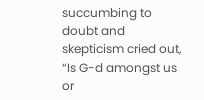succumbing to doubt and skepticism cried out, “Is G-d amongst us or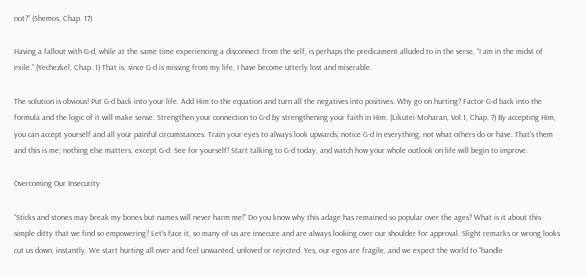not?” (Shemos, Chap. 17)

Having a fallout with G-d, while at the same time experiencing a disconnect from the self, is perhaps the predicament alluded to in the verse, “I am in the midst of exile.” (Yechezkel, Chap. 1) That is, since G-d is missing from my life, I have become utterly lost and miserable.

The solution is obvious! Put G-d back into your life. Add Him to the equation and turn all the negatives into positives. Why go on hurting? Factor G-d back into the formula and the logic of it will make sense. Strengthen your connection to G-d by strengthening your faith in Him. (Likutei Moharan, Vol.1, Chap. 7) By accepting Him, you can accept yourself and all your painful circumstances. Train your eyes to always look upwards; notice G-d in everything, not what others do or have. That’s them and this is me; nothing else matters, except G-d. See for yourself! Start talking to G-d today, and watch how your whole outlook on life will begin to improve.

Overcoming Our Insecurity

“Sticks and stones may break my bones but names will never harm me!” Do you know why this adage has remained so popular over the ages? What is it about this simple ditty that we find so empowering? Let’s face it, so many of us are insecure and are always looking over our shoulder for approval. Slight remarks or wrong looks cut us down, instantly. We start hurting all over and feel unwanted, unloved or rejected. Yes, our egos are fragile, and we expect the world to “handle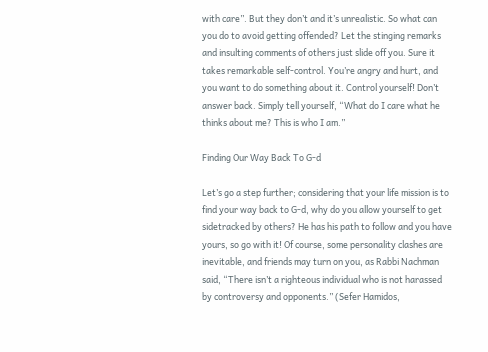with care”. But they don’t and it’s unrealistic. So what can you do to avoid getting offended? Let the stinging remarks and insulting comments of others just slide off you. Sure it takes remarkable self-control. You’re angry and hurt, and you want to do something about it. Control yourself! Don’t answer back. Simply tell yourself, “What do I care what he thinks about me? This is who I am.”

Finding Our Way Back To G-d

Let’s go a step further; considering that your life mission is to find your way back to G-d, why do you allow yourself to get sidetracked by others? He has his path to follow and you have yours, so go with it! Of course, some personality clashes are inevitable, and friends may turn on you, as Rabbi Nachman said, “There isn’t a righteous individual who is not harassed by controversy and opponents.” (Sefer Hamidos,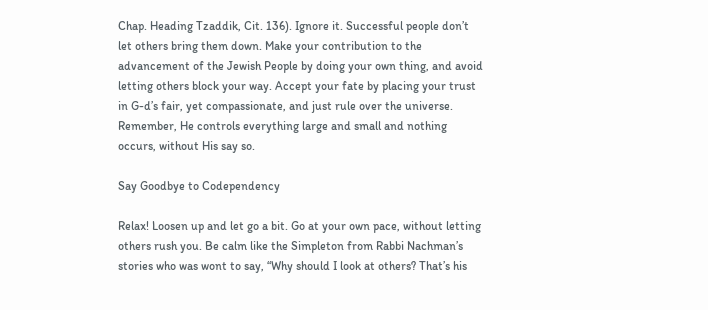Chap. Heading Tzaddik, Cit. 136). Ignore it. Successful people don’t let others bring them down. Make your contribution to the advancement of the Jewish People by doing your own thing, and avoid letting others block your way. Accept your fate by placing your trust in G-d’s fair, yet compassionate, and just rule over the universe. Remember, He controls everything large and small and nothing occurs, without His say so.

Say Goodbye to Codependency

Relax! Loosen up and let go a bit. Go at your own pace, without letting others rush you. Be calm like the Simpleton from Rabbi Nachman’s stories who was wont to say, “Why should I look at others? That’s his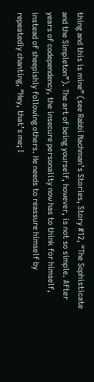thing and this is mine” (see Rabbi Nachman’s Stories, Story #12, “The Sophisticate and the Simpleton”). The art of being yourself, however, is not so simple. After years of codependency, the insecure personality now has to think for himself, instead of sheepishly following others. He needs to reassure himself by repeatedly chanting, “Hey, that’s me; I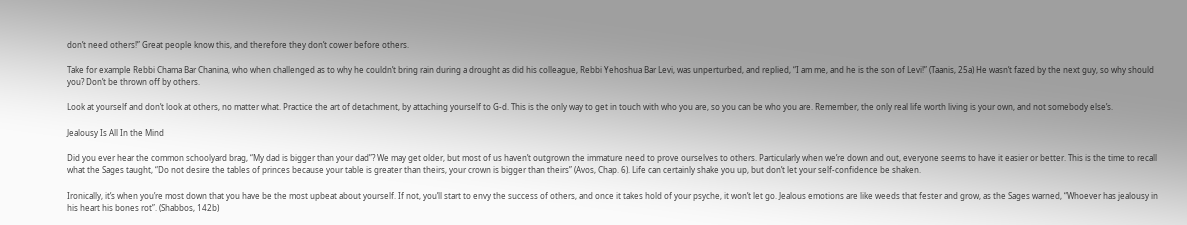don’t need others!” Great people know this, and therefore they don’t cower before others.

Take for example Rebbi Chama Bar Chanina, who when challenged as to why he couldn’t bring rain during a drought as did his colleague, Rebbi Yehoshua Bar Levi, was unperturbed, and replied, “I am me, and he is the son of Levi!” (Taanis, 25a) He wasn’t fazed by the next guy, so why should you? Don’t be thrown off by others.

Look at yourself and don’t look at others, no matter what. Practice the art of detachment, by attaching yourself to G-d. This is the only way to get in touch with who you are, so you can be who you are. Remember, the only real life worth living is your own, and not somebody else’s.

Jealousy Is All In the Mind

Did you ever hear the common schoolyard brag, “My dad is bigger than your dad”? We may get older, but most of us haven’t outgrown the immature need to prove ourselves to others. Particularly when we’re down and out, everyone seems to have it easier or better. This is the time to recall what the Sages taught, “Do not desire the tables of princes because your table is greater than theirs, your crown is bigger than theirs” (Avos, Chap. 6). Life can certainly shake you up, but don’t let your self-confidence be shaken.

Ironically, it’s when you’re most down that you have be the most upbeat about yourself. If not, you’ll start to envy the success of others, and once it takes hold of your psyche, it won’t let go. Jealous emotions are like weeds that fester and grow, as the Sages warned, “Whoever has jealousy in his heart his bones rot”. (Shabbos, 142b)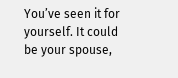You’ve seen it for yourself. It could be your spouse,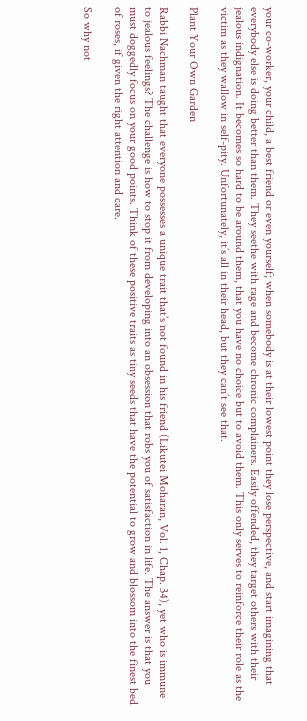your co-worker, your child, a best friend or even yourself; when somebody is at their lowest point they lose perspective, and start imagining that everybody else is doing better than them. They seethe with rage and become chronic complainers. Easily offended, they target others with their jealous indignation. It becomes so hard to be around them, that you have no choice but to avoid them. This only serves to reinforce their role as the victim as they wallow in self-pity. Unfortunately, it’s all in their head, but they can’t see that.

Plant Your Own Garden

Rabbi Nachman taught that everyone possesses a unique trait that’s not found in his friend (Likutei Moharan, Vol. 1, Chap. 34), yet who is immune to jealous feelings? The challenge is how to stop it from developing into an obsession that robs you of satisfaction in life. The answer is that you must doggedly focus on your good points. Think of these positive traits as tiny seeds that have the potential to grow and blossom into the finest bed of roses, if given the right attention and care.

So why not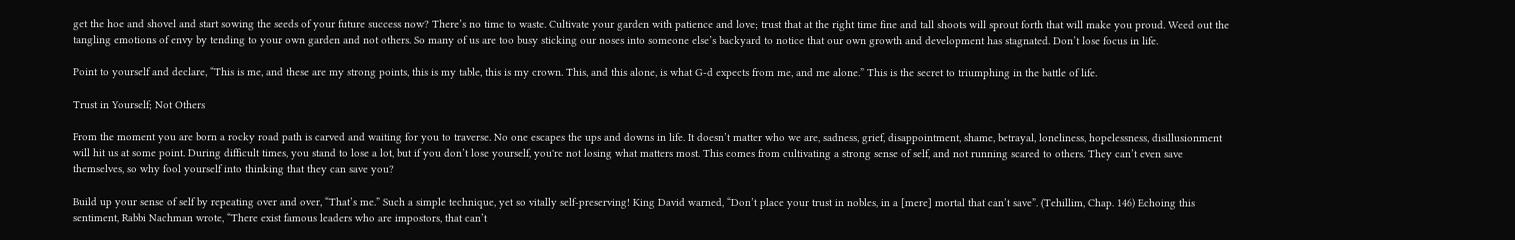get the hoe and shovel and start sowing the seeds of your future success now? There’s no time to waste. Cultivate your garden with patience and love; trust that at the right time fine and tall shoots will sprout forth that will make you proud. Weed out the tangling emotions of envy by tending to your own garden and not others. So many of us are too busy sticking our noses into someone else’s backyard to notice that our own growth and development has stagnated. Don’t lose focus in life.

Point to yourself and declare, “This is me, and these are my strong points, this is my table, this is my crown. This, and this alone, is what G-d expects from me, and me alone.” This is the secret to triumphing in the battle of life.

Trust in Yourself; Not Others

From the moment you are born a rocky road path is carved and waiting for you to traverse. No one escapes the ups and downs in life. It doesn’t matter who we are, sadness, grief, disappointment, shame, betrayal, loneliness, hopelessness, disillusionment will hit us at some point. During difficult times, you stand to lose a lot, but if you don’t lose yourself, you're not losing what matters most. This comes from cultivating a strong sense of self, and not running scared to others. They can’t even save themselves, so why fool yourself into thinking that they can save you?

Build up your sense of self by repeating over and over, “That’s me.” Such a simple technique, yet so vitally self-preserving! King David warned, “Don’t place your trust in nobles, in a [mere] mortal that can’t save”. (Tehillim, Chap. 146) Echoing this sentiment, Rabbi Nachman wrote, “There exist famous leaders who are impostors, that can’t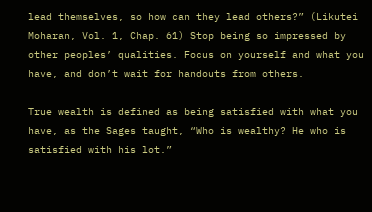lead themselves, so how can they lead others?” (Likutei Moharan, Vol. 1, Chap. 61) Stop being so impressed by other peoples’ qualities. Focus on yourself and what you have, and don’t wait for handouts from others.

True wealth is defined as being satisfied with what you have, as the Sages taught, “Who is wealthy? He who is satisfied with his lot.”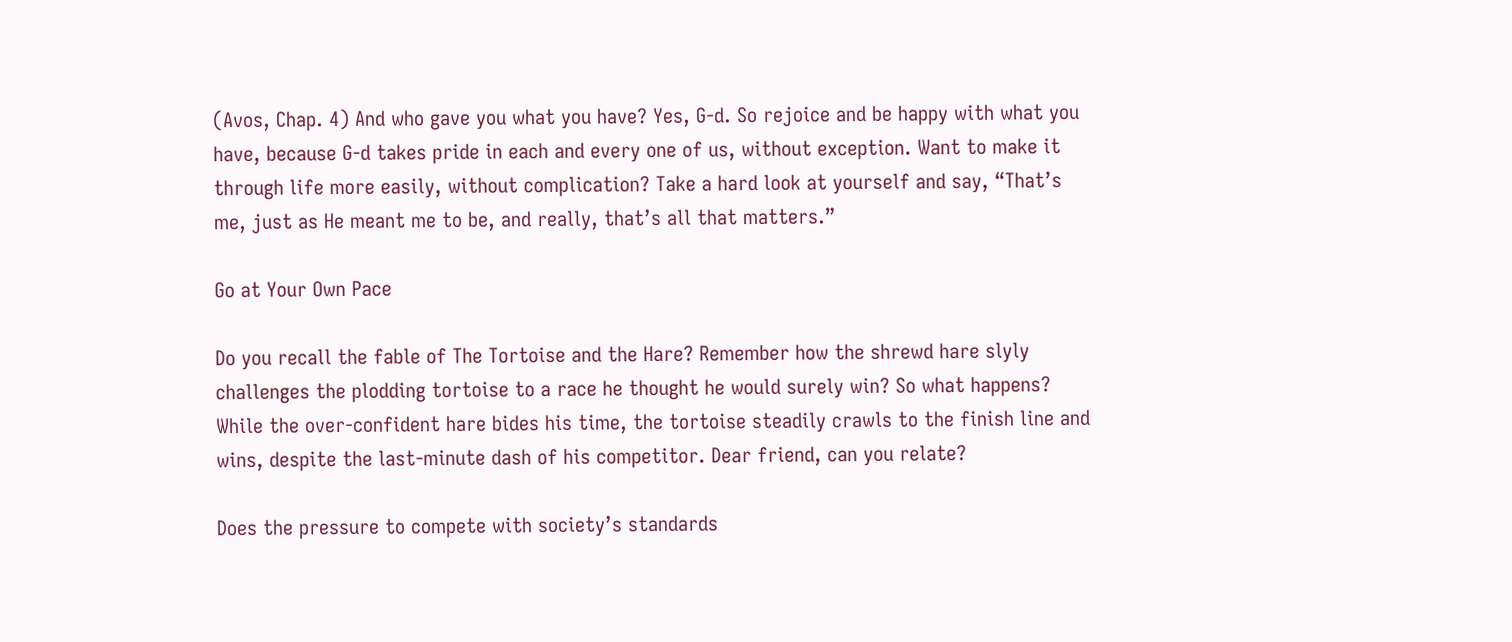(Avos, Chap. 4) And who gave you what you have? Yes, G-d. So rejoice and be happy with what you have, because G-d takes pride in each and every one of us, without exception. Want to make it through life more easily, without complication? Take a hard look at yourself and say, “That’s me, just as He meant me to be, and really, that’s all that matters.”

Go at Your Own Pace

Do you recall the fable of The Tortoise and the Hare? Remember how the shrewd hare slyly challenges the plodding tortoise to a race he thought he would surely win? So what happens? While the over-confident hare bides his time, the tortoise steadily crawls to the finish line and wins, despite the last-minute dash of his competitor. Dear friend, can you relate?

Does the pressure to compete with society’s standards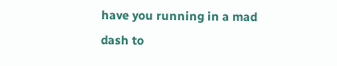have you running in a mad dash to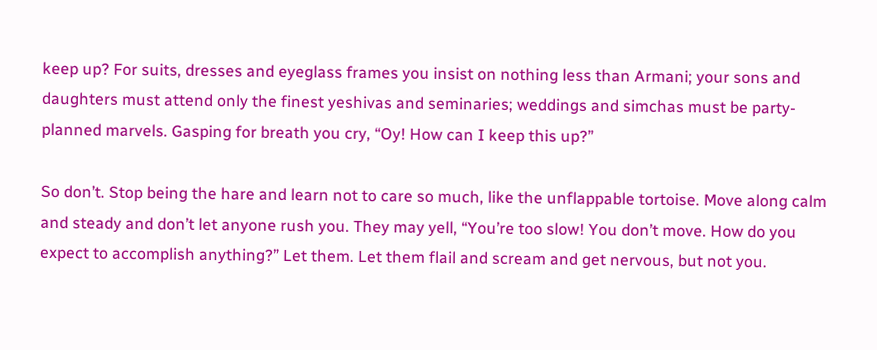keep up? For suits, dresses and eyeglass frames you insist on nothing less than Armani; your sons and daughters must attend only the finest yeshivas and seminaries; weddings and simchas must be party-planned marvels. Gasping for breath you cry, “Oy! How can I keep this up?”

So don’t. Stop being the hare and learn not to care so much, like the unflappable tortoise. Move along calm and steady and don’t let anyone rush you. They may yell, “You’re too slow! You don’t move. How do you expect to accomplish anything?” Let them. Let them flail and scream and get nervous, but not you.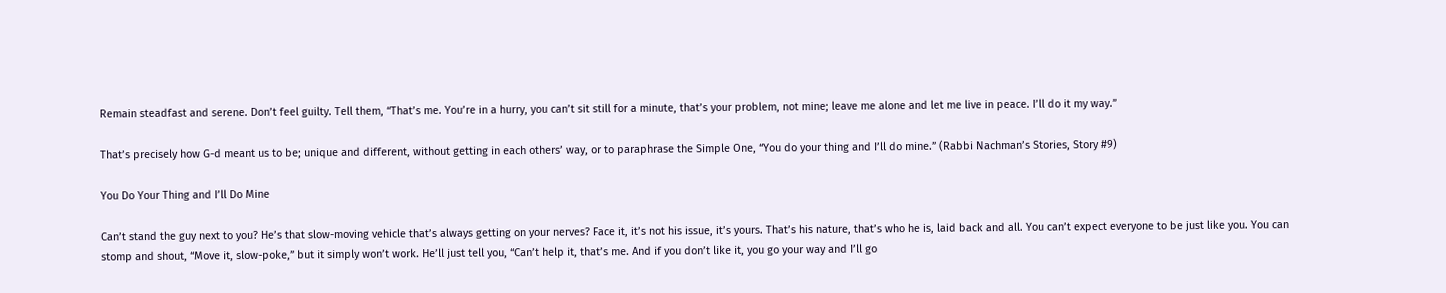Remain steadfast and serene. Don’t feel guilty. Tell them, “That’s me. You’re in a hurry, you can’t sit still for a minute, that’s your problem, not mine; leave me alone and let me live in peace. I’ll do it my way.”

That’s precisely how G-d meant us to be; unique and different, without getting in each others’ way, or to paraphrase the Simple One, “You do your thing and I’ll do mine.” (Rabbi Nachman’s Stories, Story #9)

You Do Your Thing and I’ll Do Mine

Can’t stand the guy next to you? He’s that slow-moving vehicle that’s always getting on your nerves? Face it, it’s not his issue, it’s yours. That’s his nature, that’s who he is, laid back and all. You can’t expect everyone to be just like you. You can stomp and shout, “Move it, slow-poke,” but it simply won’t work. He’ll just tell you, “Can’t help it, that’s me. And if you don’t like it, you go your way and I’ll go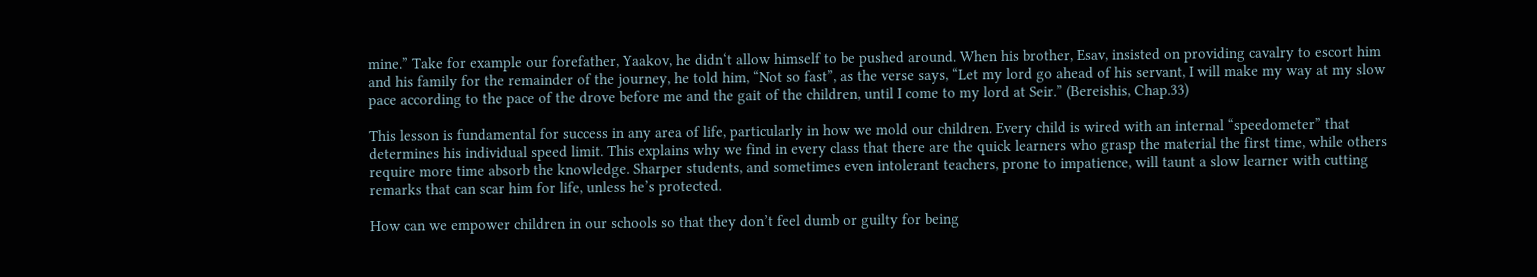mine.” Take for example our forefather, Yaakov, he didn‘t allow himself to be pushed around. When his brother, Esav, insisted on providing cavalry to escort him and his family for the remainder of the journey, he told him, “Not so fast”, as the verse says, “Let my lord go ahead of his servant, I will make my way at my slow pace according to the pace of the drove before me and the gait of the children, until I come to my lord at Seir.” (Bereishis, Chap.33)

This lesson is fundamental for success in any area of life, particularly in how we mold our children. Every child is wired with an internal “speedometer” that determines his individual speed limit. This explains why we find in every class that there are the quick learners who grasp the material the first time, while others require more time absorb the knowledge. Sharper students, and sometimes even intolerant teachers, prone to impatience, will taunt a slow learner with cutting remarks that can scar him for life, unless he’s protected.

How can we empower children in our schools so that they don’t feel dumb or guilty for being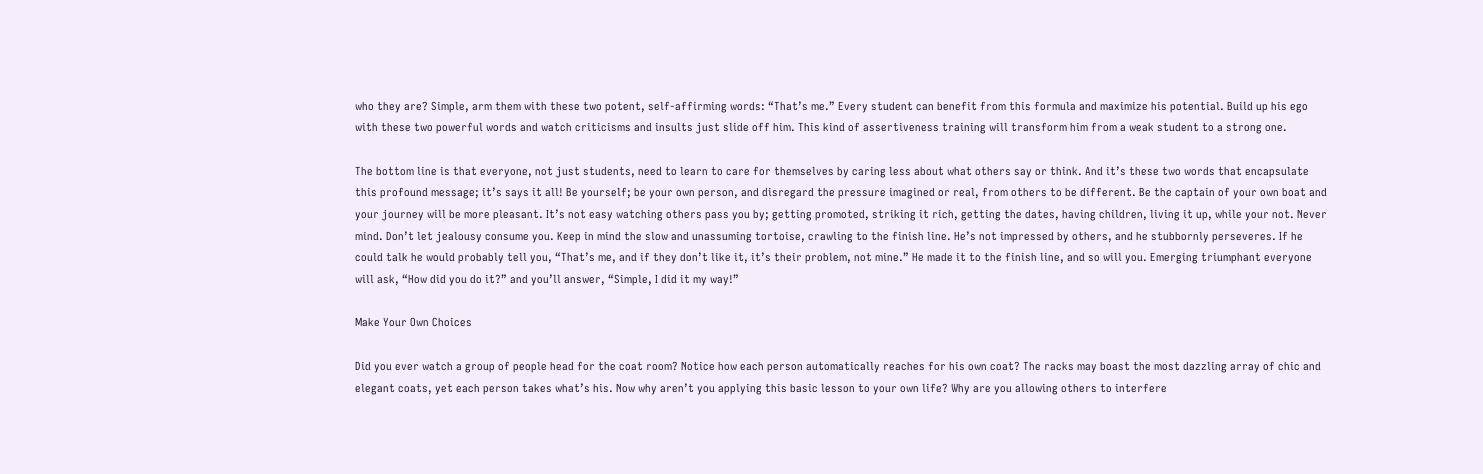who they are? Simple, arm them with these two potent, self-affirming words: “That’s me.” Every student can benefit from this formula and maximize his potential. Build up his ego with these two powerful words and watch criticisms and insults just slide off him. This kind of assertiveness training will transform him from a weak student to a strong one.

The bottom line is that everyone, not just students, need to learn to care for themselves by caring less about what others say or think. And it’s these two words that encapsulate this profound message; it’s says it all! Be yourself; be your own person, and disregard the pressure imagined or real, from others to be different. Be the captain of your own boat and your journey will be more pleasant. It’s not easy watching others pass you by; getting promoted, striking it rich, getting the dates, having children, living it up, while your not. Never mind. Don’t let jealousy consume you. Keep in mind the slow and unassuming tortoise, crawling to the finish line. He’s not impressed by others, and he stubbornly perseveres. If he could talk he would probably tell you, “That’s me, and if they don’t like it, it’s their problem, not mine.” He made it to the finish line, and so will you. Emerging triumphant everyone will ask, “How did you do it?” and you’ll answer, “Simple, I did it my way!”

Make Your Own Choices

Did you ever watch a group of people head for the coat room? Notice how each person automatically reaches for his own coat? The racks may boast the most dazzling array of chic and elegant coats, yet each person takes what’s his. Now why aren’t you applying this basic lesson to your own life? Why are you allowing others to interfere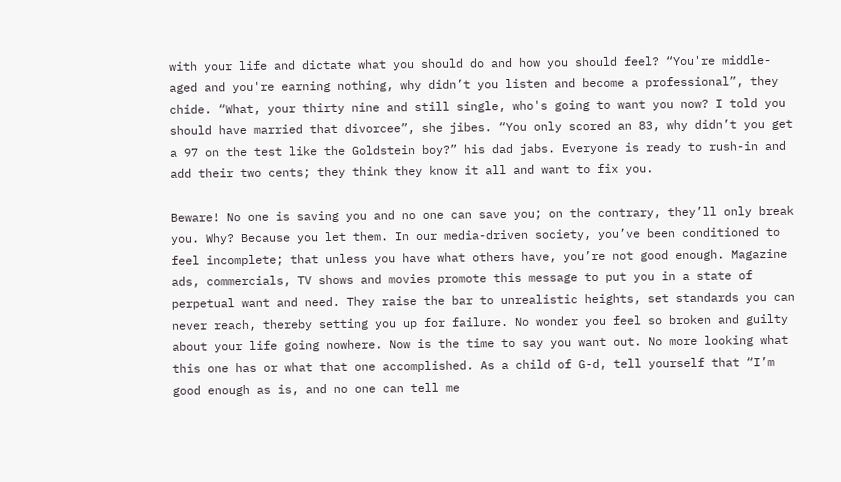with your life and dictate what you should do and how you should feel? “You're middle-aged and you're earning nothing, why didn’t you listen and become a professional”, they chide. “What, your thirty nine and still single, who's going to want you now? I told you should have married that divorcee”, she jibes. “You only scored an 83, why didn’t you get a 97 on the test like the Goldstein boy?” his dad jabs. Everyone is ready to rush-in and add their two cents; they think they know it all and want to fix you.

Beware! No one is saving you and no one can save you; on the contrary, they’ll only break you. Why? Because you let them. In our media-driven society, you’ve been conditioned to feel incomplete; that unless you have what others have, you’re not good enough. Magazine ads, commercials, TV shows and movies promote this message to put you in a state of perpetual want and need. They raise the bar to unrealistic heights, set standards you can never reach, thereby setting you up for failure. No wonder you feel so broken and guilty about your life going nowhere. Now is the time to say you want out. No more looking what this one has or what that one accomplished. As a child of G-d, tell yourself that “I’m good enough as is, and no one can tell me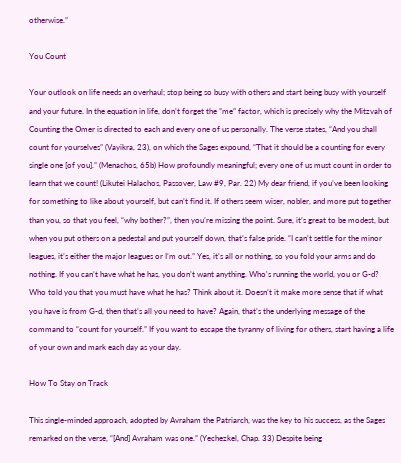otherwise.”

You Count

Your outlook on life needs an overhaul; stop being so busy with others and start being busy with yourself and your future. In the equation in life, don’t forget the ”me” factor, which is precisely why the Mitzvah of Counting the Omer is directed to each and every one of us personally. The verse states, “And you shall count for yourselves” (Vayikra, 23), on which the Sages expound, “That it should be a counting for every single one [of you].” (Menachos, 65b) How profoundly meaningful; every one of us must count in order to learn that we count! (Likutei Halachos, Passover, Law #9, Par. 22) My dear friend, if you’ve been looking for something to like about yourself, but can’t find it. If others seem wiser, nobler, and more put together than you, so that you feel, “why bother?”, then you’re missing the point. Sure, it’s great to be modest, but when you put others on a pedestal and put yourself down, that’s false pride. “I can’t settle for the minor leagues, it’s either the major leagues or I’m out.” Yes, it’s all or nothing, so you fold your arms and do nothing. If you can’t have what he has, you don’t want anything. Who's running the world, you or G-d? Who told you that you must have what he has? Think about it. Doesn’t it make more sense that if what you have is from G-d, then that’s all you need to have? Again, that’s the underlying message of the command to “count for yourself.” If you want to escape the tyranny of living for others, start having a life of your own and mark each day as your day.

How To Stay on Track

This single-minded approach, adopted by Avraham the Patriarch, was the key to his success, as the Sages remarked on the verse, “[And] Avraham was one.” (Yechezkel, Chap. 33) Despite being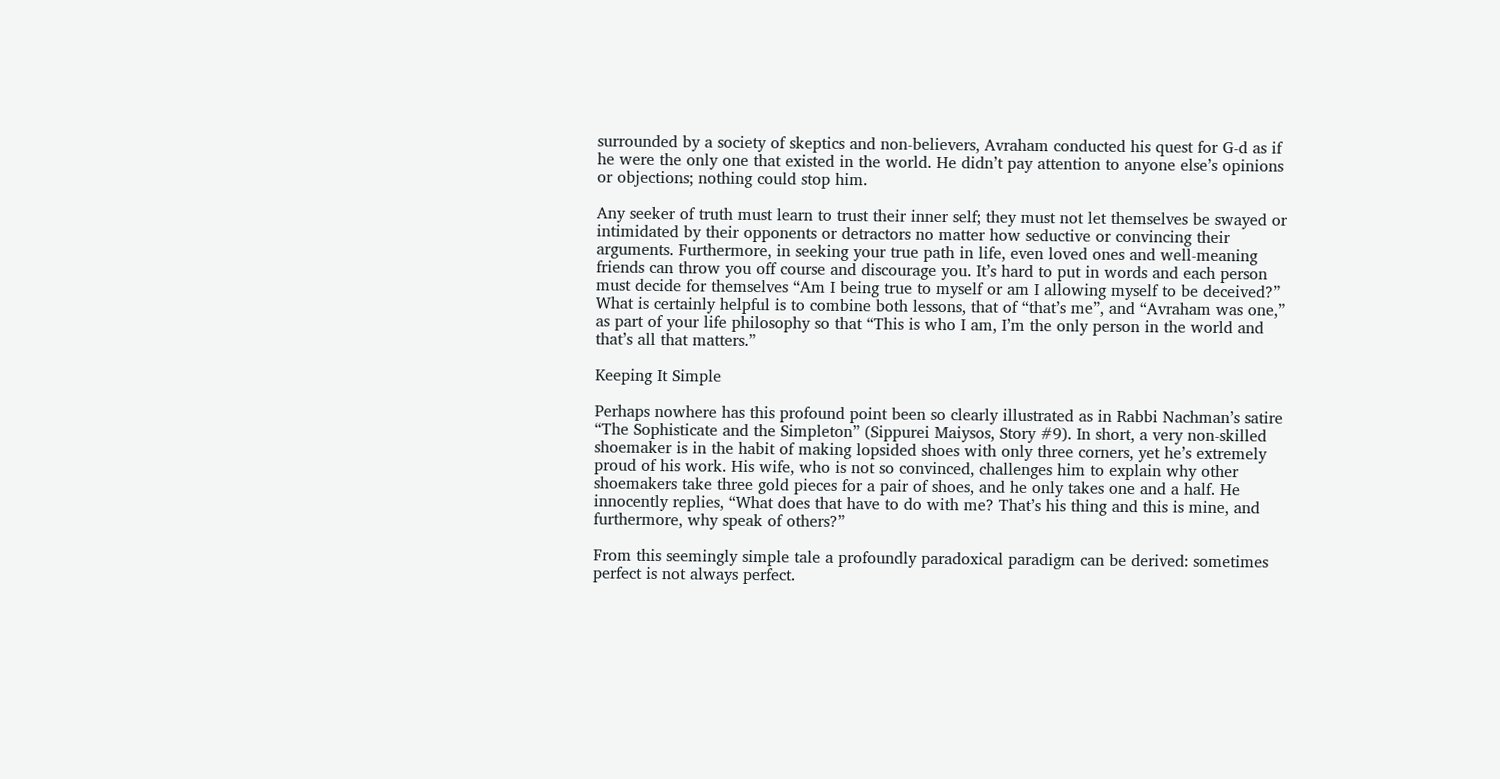surrounded by a society of skeptics and non-believers, Avraham conducted his quest for G-d as if he were the only one that existed in the world. He didn’t pay attention to anyone else’s opinions or objections; nothing could stop him.

Any seeker of truth must learn to trust their inner self; they must not let themselves be swayed or intimidated by their opponents or detractors no matter how seductive or convincing their arguments. Furthermore, in seeking your true path in life, even loved ones and well-meaning friends can throw you off course and discourage you. It’s hard to put in words and each person must decide for themselves “Am I being true to myself or am I allowing myself to be deceived?” What is certainly helpful is to combine both lessons, that of “that’s me”, and “Avraham was one,” as part of your life philosophy so that “This is who I am, I’m the only person in the world and that’s all that matters.”

Keeping It Simple

Perhaps nowhere has this profound point been so clearly illustrated as in Rabbi Nachman’s satire “The Sophisticate and the Simpleton” (Sippurei Maiysos, Story #9). In short, a very non-skilled shoemaker is in the habit of making lopsided shoes with only three corners, yet he’s extremely proud of his work. His wife, who is not so convinced, challenges him to explain why other shoemakers take three gold pieces for a pair of shoes, and he only takes one and a half. He innocently replies, “What does that have to do with me? That’s his thing and this is mine, and furthermore, why speak of others?”

From this seemingly simple tale a profoundly paradoxical paradigm can be derived: sometimes perfect is not always perfect.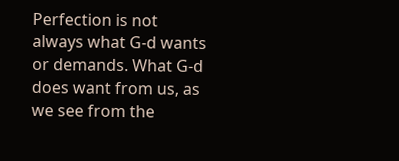Perfection is not always what G-d wants or demands. What G-d does want from us, as we see from the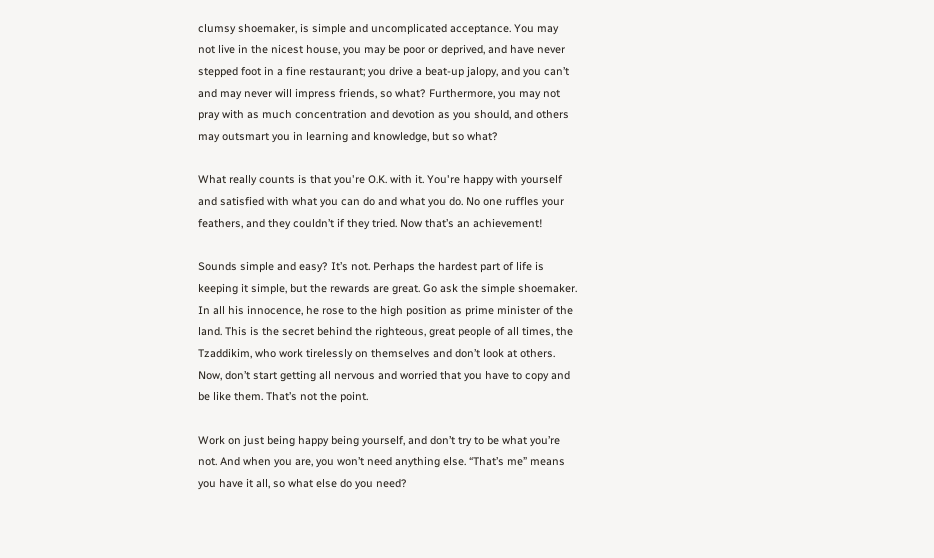clumsy shoemaker, is simple and uncomplicated acceptance. You may not live in the nicest house, you may be poor or deprived, and have never stepped foot in a fine restaurant; you drive a beat-up jalopy, and you can’t and may never will impress friends, so what? Furthermore, you may not pray with as much concentration and devotion as you should, and others may outsmart you in learning and knowledge, but so what?

What really counts is that you're O.K. with it. You're happy with yourself and satisfied with what you can do and what you do. No one ruffles your feathers, and they couldn’t if they tried. Now that’s an achievement!

Sounds simple and easy? It’s not. Perhaps the hardest part of life is keeping it simple, but the rewards are great. Go ask the simple shoemaker. In all his innocence, he rose to the high position as prime minister of the land. This is the secret behind the righteous, great people of all times, the Tzaddikim, who work tirelessly on themselves and don’t look at others. Now, don’t start getting all nervous and worried that you have to copy and be like them. That’s not the point.

Work on just being happy being yourself, and don’t try to be what you’re not. And when you are, you won’t need anything else. “That’s me” means you have it all, so what else do you need?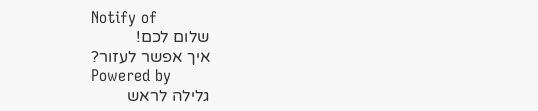Notify of
שלום לכם!
איך אפשר לעזור?
Powered by
גלילה לראש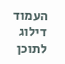העמוד
דילוג לתוכן